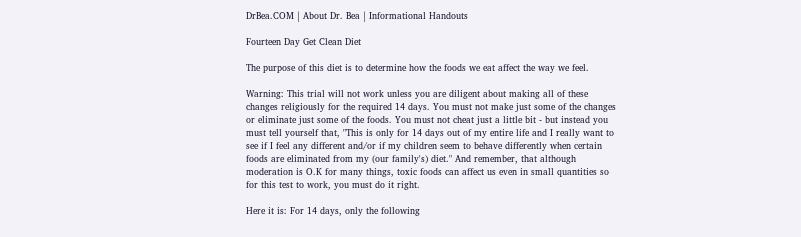DrBea.COM | About Dr. Bea | Informational Handouts

Fourteen Day Get Clean Diet

The purpose of this diet is to determine how the foods we eat affect the way we feel.

Warning: This trial will not work unless you are diligent about making all of these changes religiously for the required 14 days. You must not make just some of the changes or eliminate just some of the foods. You must not cheat just a little bit - but instead you must tell yourself that, "This is only for 14 days out of my entire life and I really want to see if I feel any different and/or if my children seem to behave differently when certain foods are eliminated from my (our family's) diet." And remember, that although moderation is O.K for many things, toxic foods can affect us even in small quantities so for this test to work, you must do it right.

Here it is: For 14 days, only the following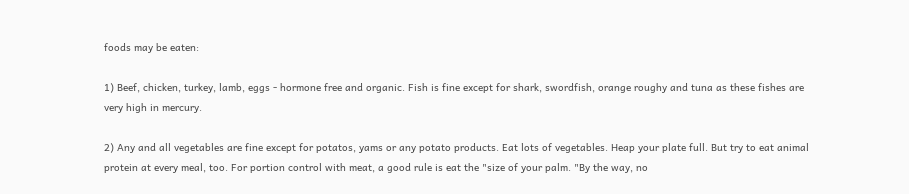foods may be eaten:

1) Beef, chicken, turkey, lamb, eggs - hormone free and organic. Fish is fine except for shark, swordfish, orange roughy and tuna as these fishes are very high in mercury.

2) Any and all vegetables are fine except for potatos, yams or any potato products. Eat lots of vegetables. Heap your plate full. But try to eat animal protein at every meal, too. For portion control with meat, a good rule is eat the "size of your palm. "By the way, no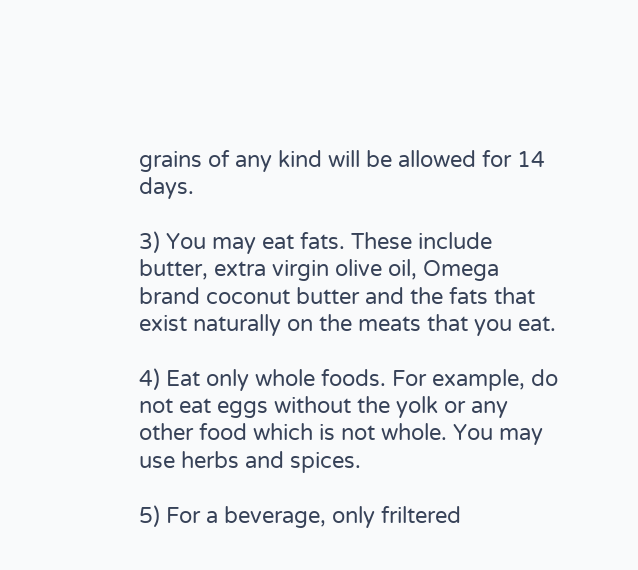grains of any kind will be allowed for 14 days.

3) You may eat fats. These include butter, extra virgin olive oil, Omega brand coconut butter and the fats that exist naturally on the meats that you eat.

4) Eat only whole foods. For example, do not eat eggs without the yolk or any other food which is not whole. You may use herbs and spices.

5) For a beverage, only friltered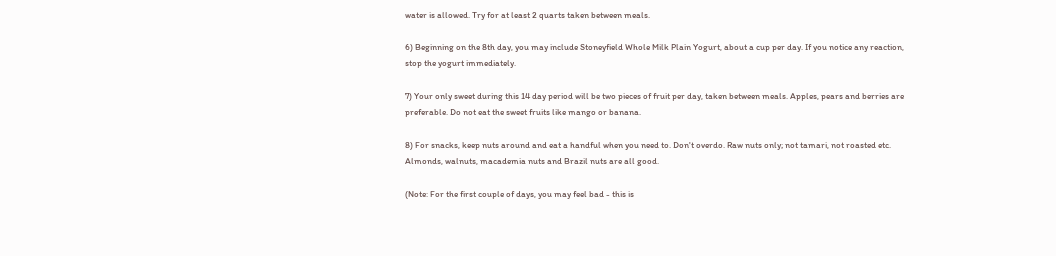water is allowed. Try for at least 2 quarts taken between meals.

6) Beginning on the 8th day, you may include Stoneyfield Whole Milk Plain Yogurt, about a cup per day. If you notice any reaction, stop the yogurt immediately.

7) Your only sweet during this 14 day period will be two pieces of fruit per day, taken between meals. Apples, pears and berries are preferable. Do not eat the sweet fruits like mango or banana.

8) For snacks, keep nuts around and eat a handful when you need to. Don't overdo. Raw nuts only; not tamari, not roasted etc. Almonds, walnuts, macademia nuts and Brazil nuts are all good.

(Note: For the first couple of days, you may feel bad - this is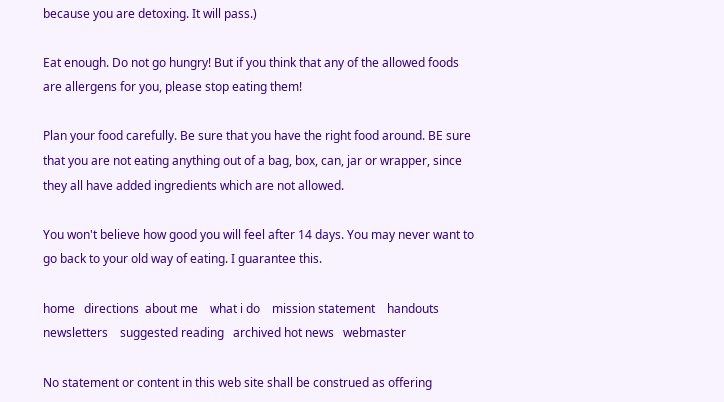because you are detoxing. It will pass.)

Eat enough. Do not go hungry! But if you think that any of the allowed foods are allergens for you, please stop eating them!

Plan your food carefully. Be sure that you have the right food around. BE sure that you are not eating anything out of a bag, box, can, jar or wrapper, since they all have added ingredients which are not allowed.

You won't believe how good you will feel after 14 days. You may never want to go back to your old way of eating. I guarantee this.

home   directions  about me    what i do    mission statement    handouts    newsletters    suggested reading   archived hot news   webmaster

No statement or content in this web site shall be construed as offering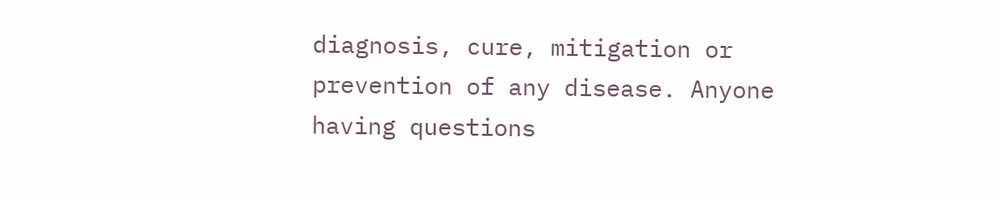diagnosis, cure, mitigation or prevention of any disease. Anyone having questions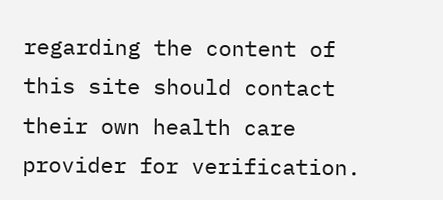regarding the content of this site should contact their own health care provider for verification.